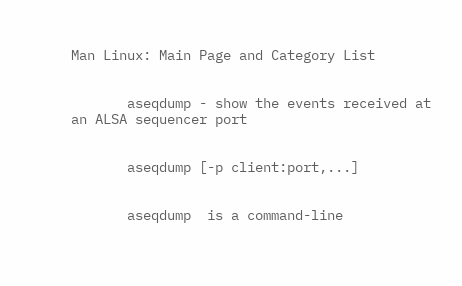Man Linux: Main Page and Category List


       aseqdump - show the events received at an ALSA sequencer port


       aseqdump [-p client:port,...]


       aseqdump  is a command-line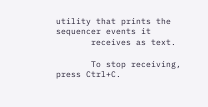utility that prints the sequencer events it
       receives as text.

       To stop receiving, press Ctrl+C.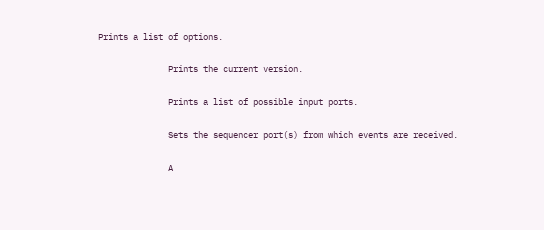Prints a list of options.

              Prints the current version.

              Prints a list of possible input ports.

              Sets the sequencer port(s) from which events are received.

              A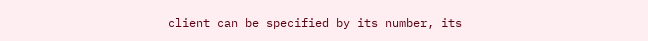client can be specified by its number, its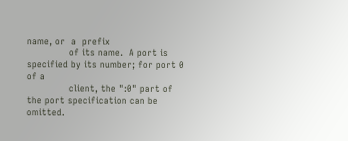name, or  a  prefix
              of its name.  A port is specified by its number; for port 0 of a
              client, the ":0" part of the port specification can be  omitted.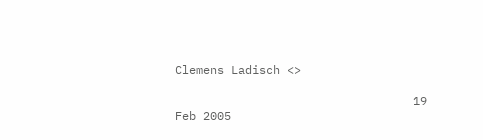Clemens Ladisch <>

                                  19 Feb 2005